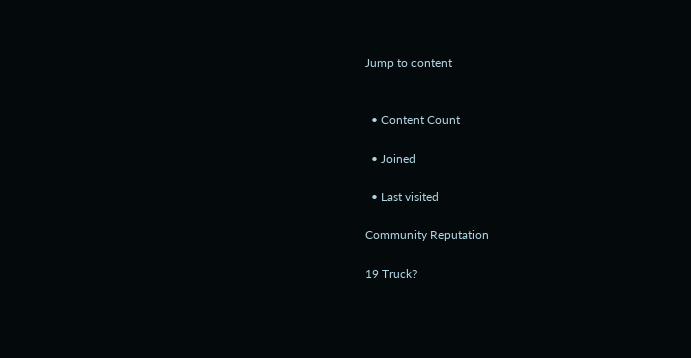Jump to content


  • Content Count

  • Joined

  • Last visited

Community Reputation

19 Truck?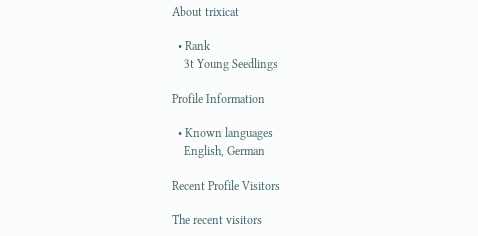About trixicat

  • Rank
    3t Young Seedlings

Profile Information

  • Known languages
    English, German

Recent Profile Visitors

The recent visitors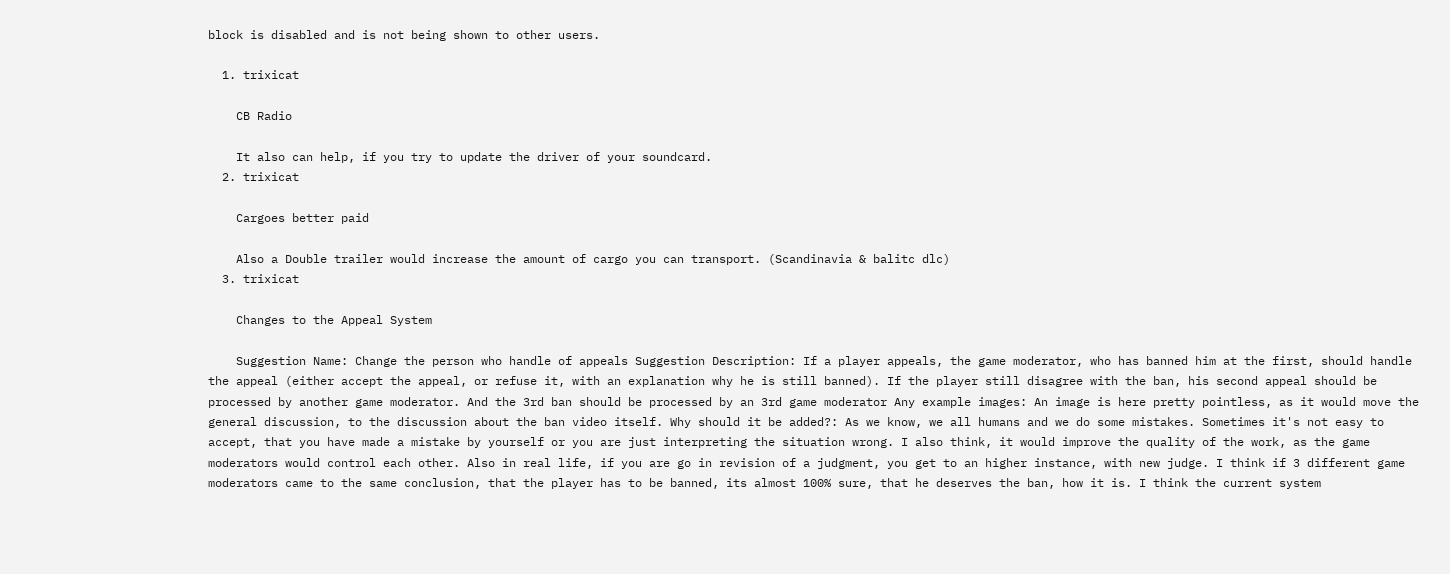block is disabled and is not being shown to other users.

  1. trixicat

    CB Radio

    It also can help, if you try to update the driver of your soundcard.
  2. trixicat

    Cargoes better paid

    Also a Double trailer would increase the amount of cargo you can transport. (Scandinavia & balitc dlc)
  3. trixicat

    Changes to the Appeal System

    Suggestion Name: Change the person who handle of appeals Suggestion Description: If a player appeals, the game moderator, who has banned him at the first, should handle the appeal (either accept the appeal, or refuse it, with an explanation why he is still banned). If the player still disagree with the ban, his second appeal should be processed by another game moderator. And the 3rd ban should be processed by an 3rd game moderator Any example images: An image is here pretty pointless, as it would move the general discussion, to the discussion about the ban video itself. Why should it be added?: As we know, we all humans and we do some mistakes. Sometimes it's not easy to accept, that you have made a mistake by yourself or you are just interpreting the situation wrong. I also think, it would improve the quality of the work, as the game moderators would control each other. Also in real life, if you are go in revision of a judgment, you get to an higher instance, with new judge. I think if 3 different game moderators came to the same conclusion, that the player has to be banned, its almost 100% sure, that he deserves the ban, how it is. I think the current system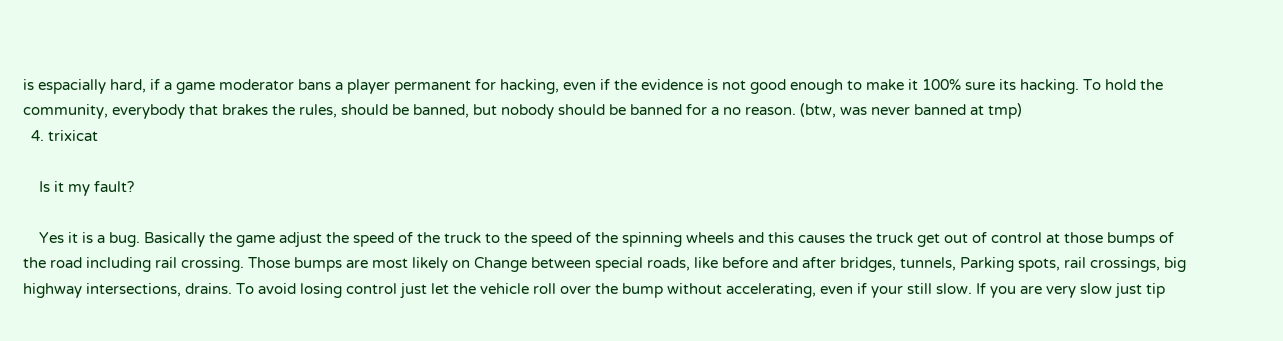is espacially hard, if a game moderator bans a player permanent for hacking, even if the evidence is not good enough to make it 100% sure its hacking. To hold the community, everybody that brakes the rules, should be banned, but nobody should be banned for a no reason. (btw, was never banned at tmp)
  4. trixicat

    Is it my fault?

    Yes it is a bug. Basically the game adjust the speed of the truck to the speed of the spinning wheels and this causes the truck get out of control at those bumps of the road including rail crossing. Those bumps are most likely on Change between special roads, like before and after bridges, tunnels, Parking spots, rail crossings, big highway intersections, drains. To avoid losing control just let the vehicle roll over the bump without accelerating, even if your still slow. If you are very slow just tip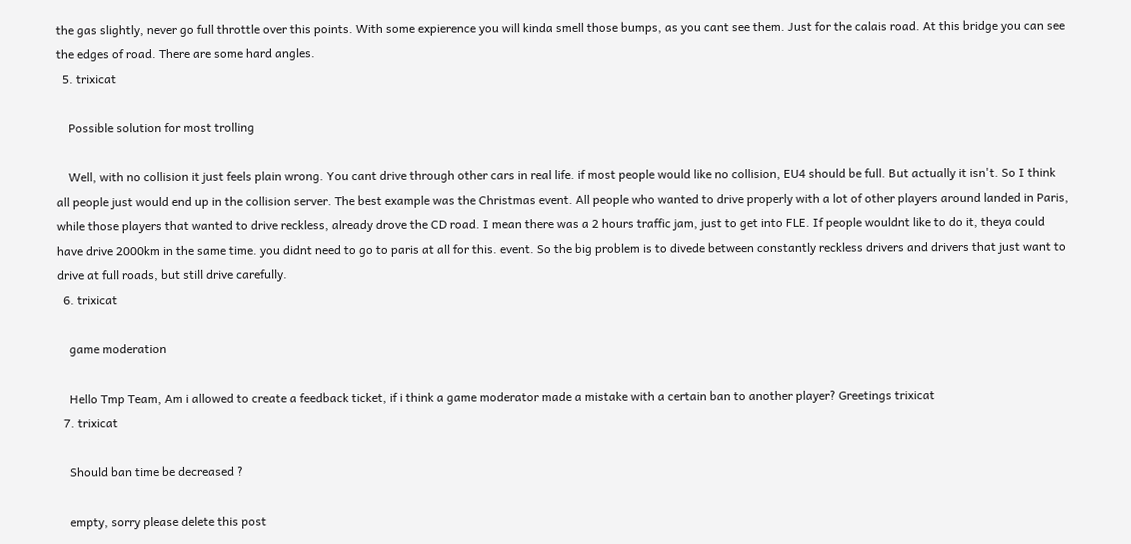the gas slightly, never go full throttle over this points. With some expierence you will kinda smell those bumps, as you cant see them. Just for the calais road. At this bridge you can see the edges of road. There are some hard angles.
  5. trixicat

    Possible solution for most trolling

    Well, with no collision it just feels plain wrong. You cant drive through other cars in real life. if most people would like no collision, EU4 should be full. But actually it isn't. So I think all people just would end up in the collision server. The best example was the Christmas event. All people who wanted to drive properly with a lot of other players around landed in Paris, while those players that wanted to drive reckless, already drove the CD road. I mean there was a 2 hours traffic jam, just to get into FLE. If people wouldnt like to do it, theya could have drive 2000km in the same time. you didnt need to go to paris at all for this. event. So the big problem is to divede between constantly reckless drivers and drivers that just want to drive at full roads, but still drive carefully.
  6. trixicat

    game moderation

    Hello Tmp Team, Am i allowed to create a feedback ticket, if i think a game moderator made a mistake with a certain ban to another player? Greetings trixicat
  7. trixicat

    Should ban time be decreased ?

    empty, sorry please delete this post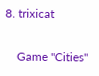8. trixicat

    Game "Cities"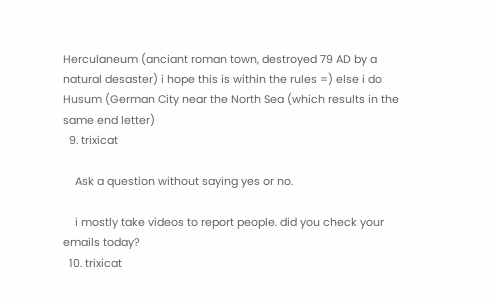Herculaneum (anciant roman town, destroyed 79 AD by a natural desaster) i hope this is within the rules =) else i do Husum (German City near the North Sea (which results in the same end letter)
  9. trixicat

    Ask a question without saying yes or no.

    i mostly take videos to report people. did you check your emails today?
  10. trixicat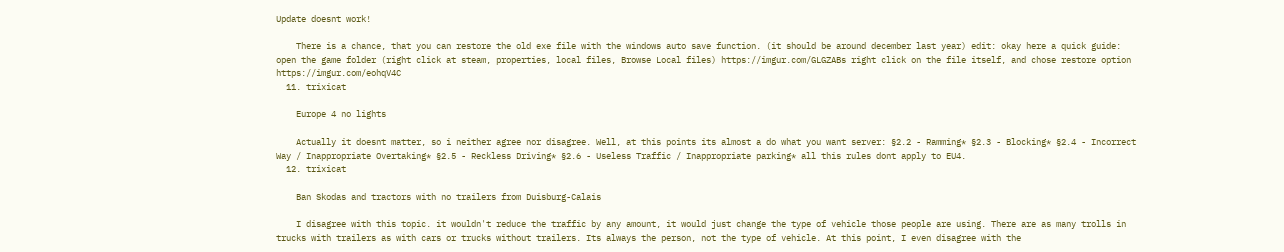Update doesnt work!

    There is a chance, that you can restore the old exe file with the windows auto save function. (it should be around december last year) edit: okay here a quick guide: open the game folder (right click at steam, properties, local files, Browse Local files) https://imgur.com/GLGZABs right click on the file itself, and chose restore option https://imgur.com/eohqV4C
  11. trixicat

    Europe 4 no lights

    Actually it doesnt matter, so i neither agree nor disagree. Well, at this points its almost a do what you want server: §2.2 - Ramming* §2.3 - Blocking* §2.4 - Incorrect Way / Inappropriate Overtaking* §2.5 - Reckless Driving* §2.6 - Useless Traffic / Inappropriate parking* all this rules dont apply to EU4.
  12. trixicat

    Ban Skodas and tractors with no trailers from Duisburg-Calais

    I disagree with this topic. it wouldn't reduce the traffic by any amount, it would just change the type of vehicle those people are using. There are as many trolls in trucks with trailers as with cars or trucks without trailers. Its always the person, not the type of vehicle. At this point, I even disagree with the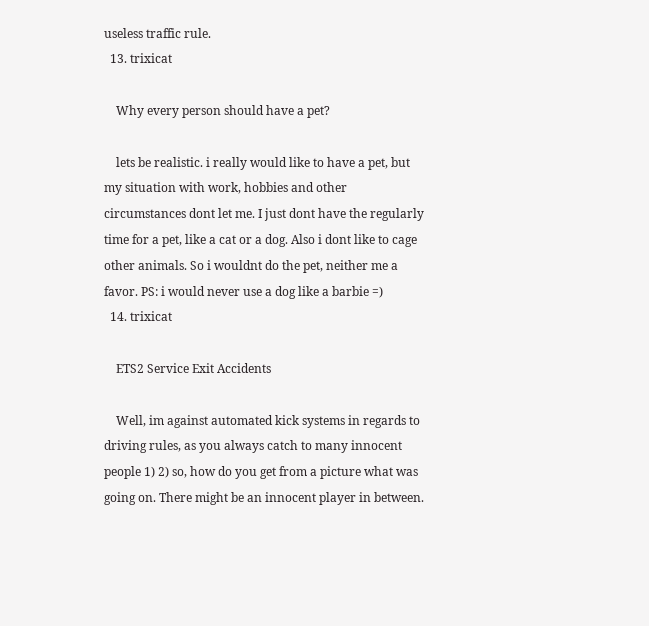useless traffic rule.
  13. trixicat

    Why every person should have a pet?

    lets be realistic. i really would like to have a pet, but my situation with work, hobbies and other circumstances dont let me. I just dont have the regularly time for a pet, like a cat or a dog. Also i dont like to cage other animals. So i wouldnt do the pet, neither me a favor. PS: i would never use a dog like a barbie =)
  14. trixicat

    ETS2 Service Exit Accidents

    Well, im against automated kick systems in regards to driving rules, as you always catch to many innocent people 1) 2) so, how do you get from a picture what was going on. There might be an innocent player in between.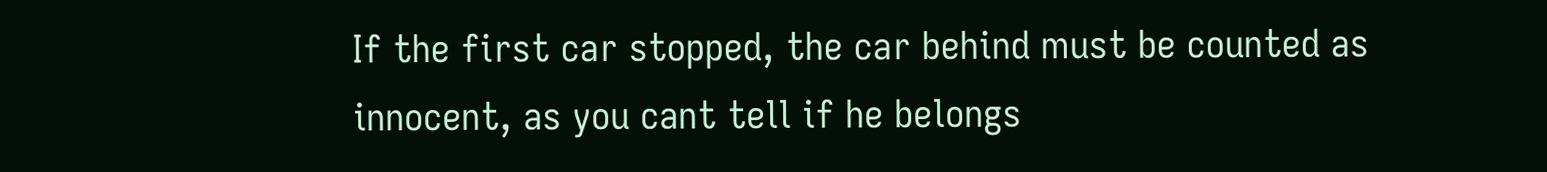If the first car stopped, the car behind must be counted as innocent, as you cant tell if he belongs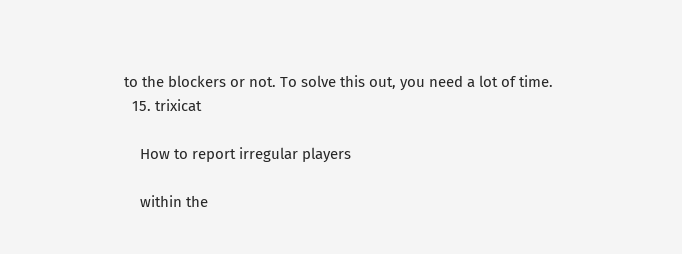to the blockers or not. To solve this out, you need a lot of time.
  15. trixicat

    How to report irregular players

    within the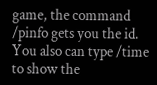game, the command /pinfo gets you the id. You also can type /time to show the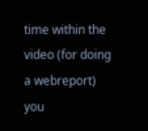time within the video (for doing a webreport) you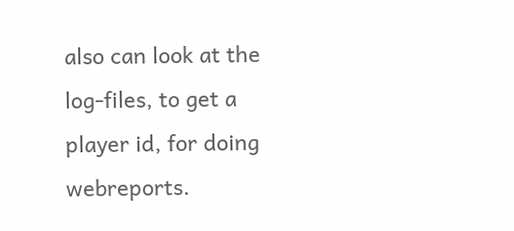also can look at the log-files, to get a player id, for doing webreports.